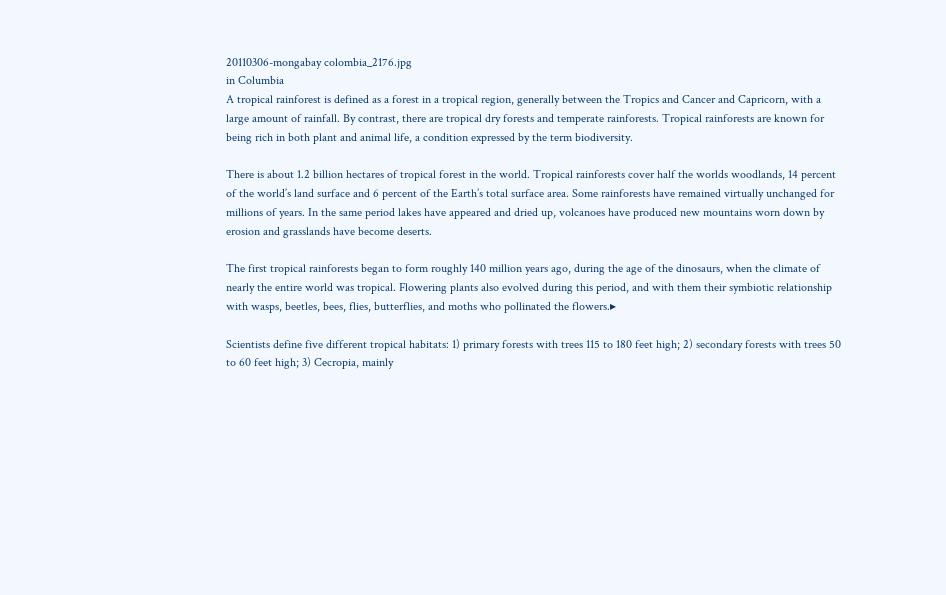20110306-mongabay colombia_2176.jpg
in Columbia
A tropical rainforest is defined as a forest in a tropical region, generally between the Tropics and Cancer and Capricorn, with a large amount of rainfall. By contrast, there are tropical dry forests and temperate rainforests. Tropical rainforests are known for being rich in both plant and animal life, a condition expressed by the term biodiversity.

There is about 1.2 billion hectares of tropical forest in the world. Tropical rainforests cover half the worlds woodlands, 14 percent of the world’s land surface and 6 percent of the Earth’s total surface area. Some rainforests have remained virtually unchanged for millions of years. In the same period lakes have appeared and dried up, volcanoes have produced new mountains worn down by erosion and grasslands have become deserts.

The first tropical rainforests began to form roughly 140 million years ago, during the age of the dinosaurs, when the climate of nearly the entire world was tropical. Flowering plants also evolved during this period, and with them their symbiotic relationship with wasps, beetles, bees, flies, butterflies, and moths who pollinated the flowers.▸

Scientists define five different tropical habitats: 1) primary forests with trees 115 to 180 feet high; 2) secondary forests with trees 50 to 60 feet high; 3) Cecropia, mainly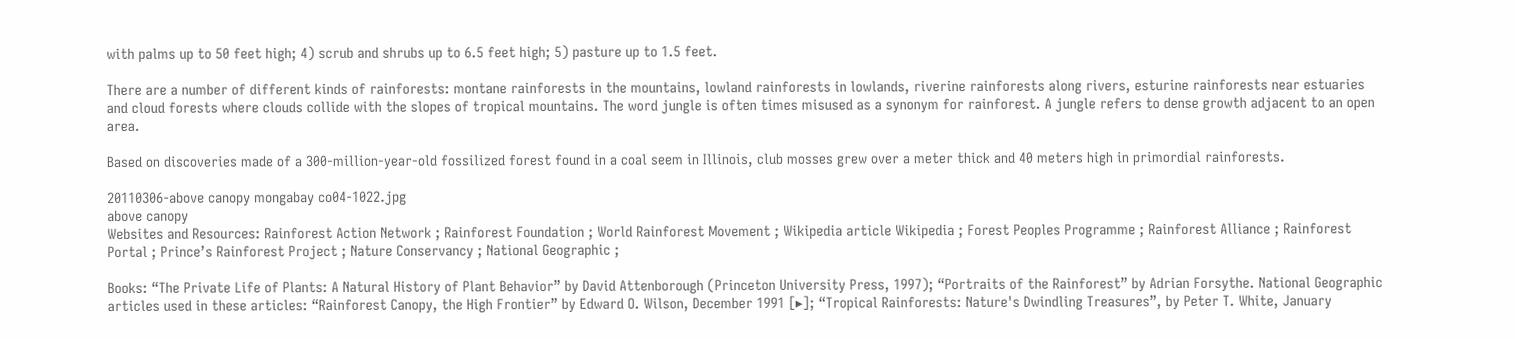with palms up to 50 feet high; 4) scrub and shrubs up to 6.5 feet high; 5) pasture up to 1.5 feet.

There are a number of different kinds of rainforests: montane rainforests in the mountains, lowland rainforests in lowlands, riverine rainforests along rivers, esturine rainforests near estuaries and cloud forests where clouds collide with the slopes of tropical mountains. The word jungle is often times misused as a synonym for rainforest. A jungle refers to dense growth adjacent to an open area.

Based on discoveries made of a 300-million-year-old fossilized forest found in a coal seem in Illinois, club mosses grew over a meter thick and 40 meters high in primordial rainforests.

20110306-above canopy mongabay co04-1022.jpg
above canopy
Websites and Resources: Rainforest Action Network ; Rainforest Foundation ; World Rainforest Movement ; Wikipedia article Wikipedia ; Forest Peoples Programme ; Rainforest Alliance ; Rainforest Portal ; Prince’s Rainforest Project ; Nature Conservancy ; National Geographic ;

Books: “The Private Life of Plants: A Natural History of Plant Behavior” by David Attenborough (Princeton University Press, 1997); “Portraits of the Rainforest” by Adrian Forsythe. National Geographic articles used in these articles: “Rainforest Canopy, the High Frontier” by Edward O. Wilson, December 1991 [▸]; “Tropical Rainforests: Nature's Dwindling Treasures”, by Peter T. White, January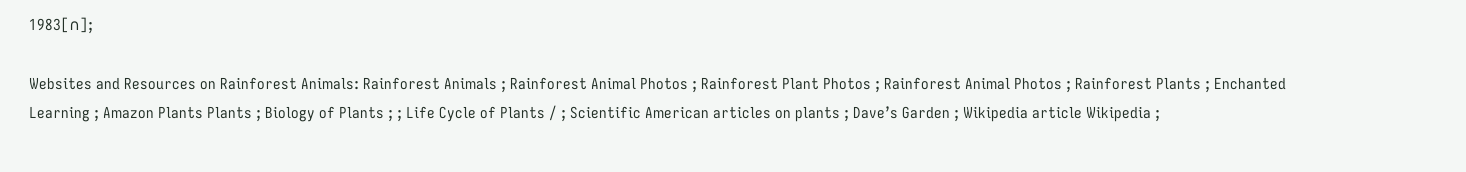1983[∩];

Websites and Resources on Rainforest Animals: Rainforest Animals ; Rainforest Animal Photos ; Rainforest Plant Photos ; Rainforest Animal Photos ; Rainforest Plants ; Enchanted Learning ; Amazon Plants Plants ; Biology of Plants ; ; Life Cycle of Plants / ; Scientific American articles on plants ; Dave’s Garden ; Wikipedia article Wikipedia ;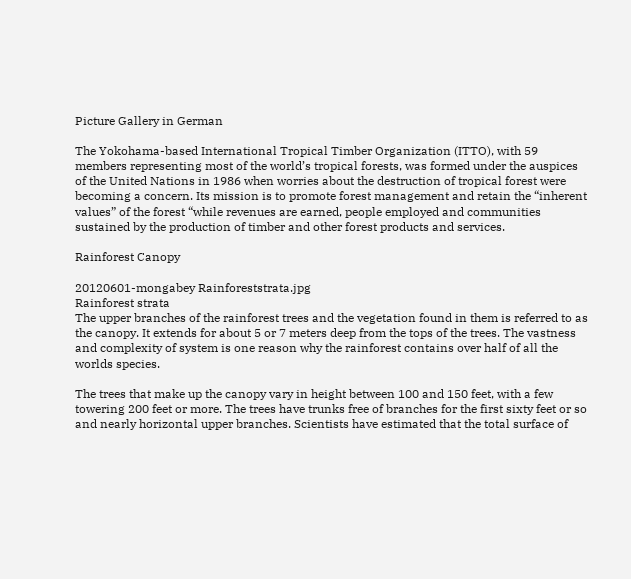Picture Gallery in German

The Yokohama-based International Tropical Timber Organization (ITTO), with 59 members representing most of the world’s tropical forests, was formed under the auspices of the United Nations in 1986 when worries about the destruction of tropical forest were becoming a concern. Its mission is to promote forest management and retain the “inherent values” of the forest “while revenues are earned, people employed and communities sustained by the production of timber and other forest products and services.

Rainforest Canopy

20120601-mongabey Rainforeststrata.jpg
Rainforest strata
The upper branches of the rainforest trees and the vegetation found in them is referred to as the canopy. It extends for about 5 or 7 meters deep from the tops of the trees. The vastness and complexity of system is one reason why the rainforest contains over half of all the worlds species.

The trees that make up the canopy vary in height between 100 and 150 feet, with a few towering 200 feet or more. The trees have trunks free of branches for the first sixty feet or so and nearly horizontal upper branches. Scientists have estimated that the total surface of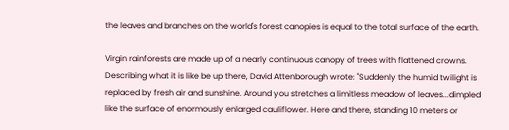the leaves and branches on the world's forest canopies is equal to the total surface of the earth.

Virgin rainforests are made up of a nearly continuous canopy of trees with flattened crowns. Describing what it is like be up there, David Attenborough wrote: "Suddenly the humid twilight is replaced by fresh air and sunshine. Around you stretches a limitless meadow of leaves...dimpled like the surface of enormously enlarged cauliflower. Here and there, standing 10 meters or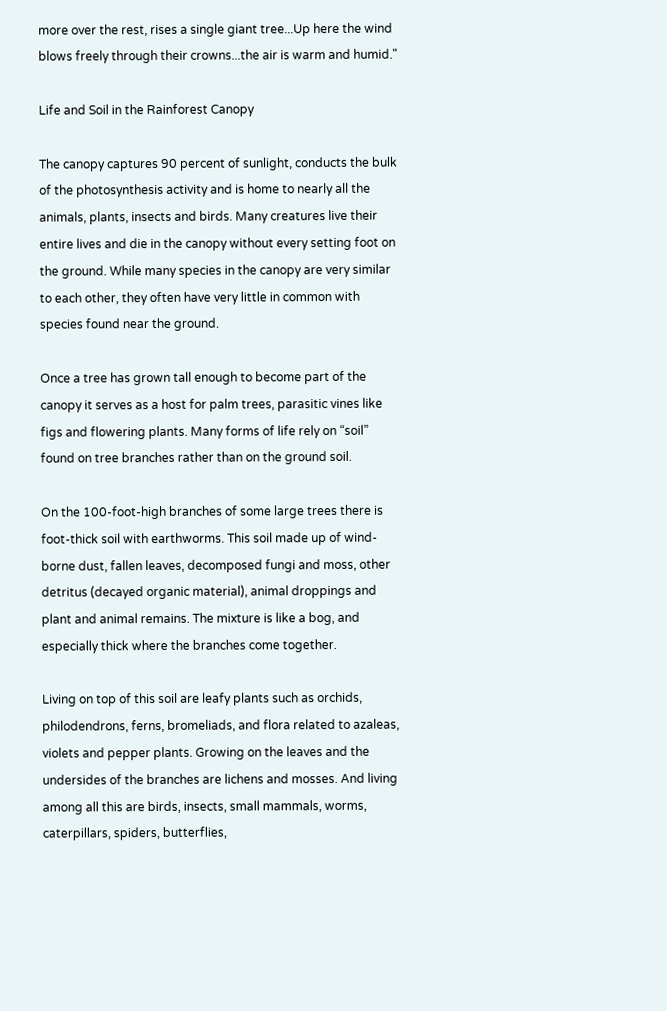more over the rest, rises a single giant tree...Up here the wind blows freely through their crowns...the air is warm and humid."

Life and Soil in the Rainforest Canopy

The canopy captures 90 percent of sunlight, conducts the bulk of the photosynthesis activity and is home to nearly all the animals, plants, insects and birds. Many creatures live their entire lives and die in the canopy without every setting foot on the ground. While many species in the canopy are very similar to each other, they often have very little in common with species found near the ground.

Once a tree has grown tall enough to become part of the canopy it serves as a host for palm trees, parasitic vines like figs and flowering plants. Many forms of life rely on “soil” found on tree branches rather than on the ground soil.

On the 100-foot-high branches of some large trees there is foot-thick soil with earthworms. This soil made up of wind-borne dust, fallen leaves, decomposed fungi and moss, other detritus (decayed organic material), animal droppings and plant and animal remains. The mixture is like a bog, and especially thick where the branches come together.

Living on top of this soil are leafy plants such as orchids, philodendrons, ferns, bromeliads, and flora related to azaleas, violets and pepper plants. Growing on the leaves and the undersides of the branches are lichens and mosses. And living among all this are birds, insects, small mammals, worms, caterpillars, spiders, butterflies,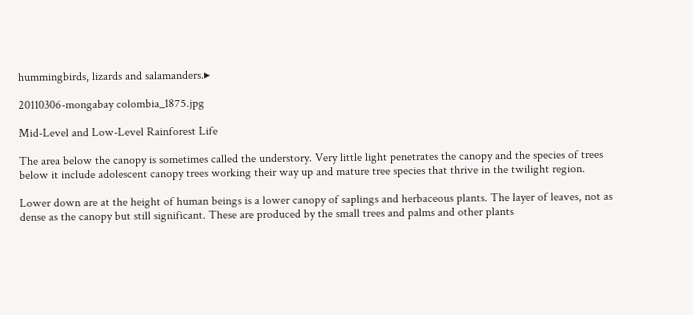hummingbirds, lizards and salamanders.▸

20110306-mongabay colombia_1875.jpg

Mid-Level and Low-Level Rainforest Life

The area below the canopy is sometimes called the understory. Very little light penetrates the canopy and the species of trees below it include adolescent canopy trees working their way up and mature tree species that thrive in the twilight region.

Lower down are at the height of human beings is a lower canopy of saplings and herbaceous plants. The layer of leaves, not as dense as the canopy but still significant. These are produced by the small trees and palms and other plants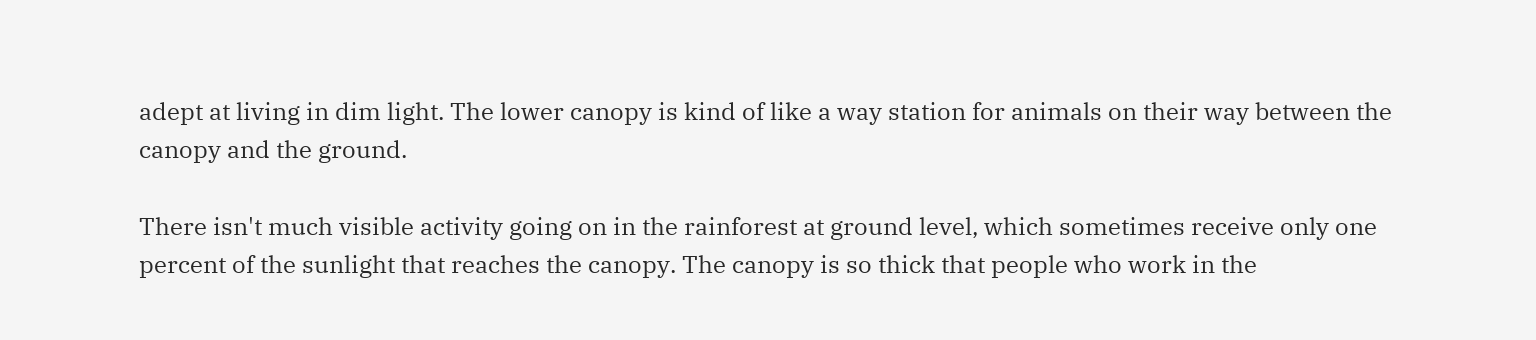adept at living in dim light. The lower canopy is kind of like a way station for animals on their way between the canopy and the ground.

There isn't much visible activity going on in the rainforest at ground level, which sometimes receive only one percent of the sunlight that reaches the canopy. The canopy is so thick that people who work in the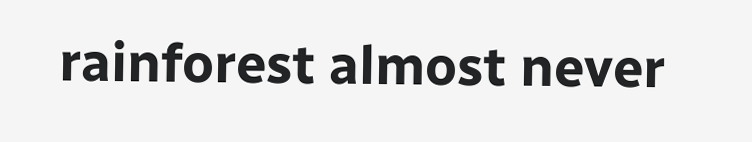rainforest almost never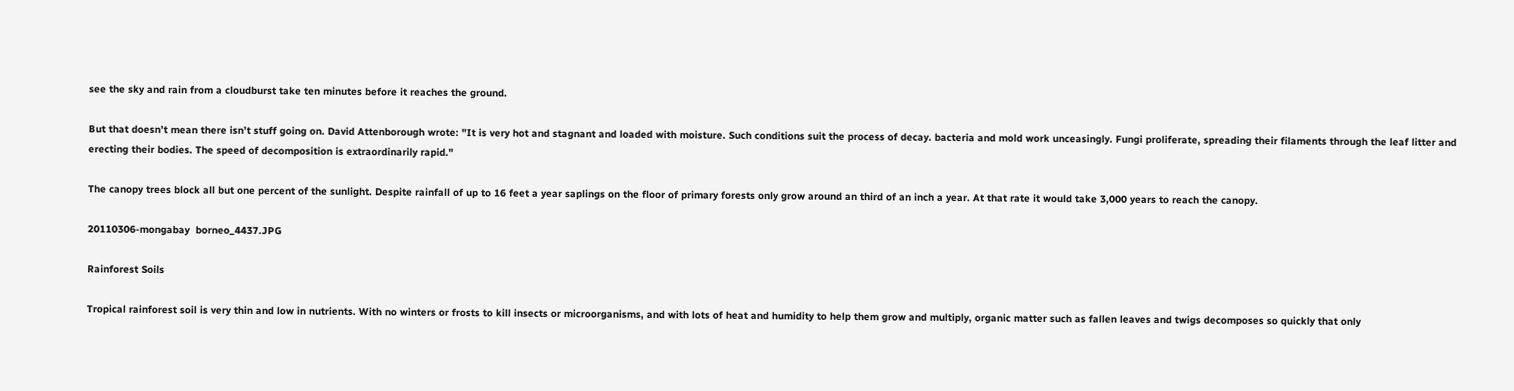see the sky and rain from a cloudburst take ten minutes before it reaches the ground.

But that doesn’t mean there isn’t stuff going on. David Attenborough wrote: "It is very hot and stagnant and loaded with moisture. Such conditions suit the process of decay. bacteria and mold work unceasingly. Fungi proliferate, spreading their filaments through the leaf litter and erecting their bodies. The speed of decomposition is extraordinarily rapid."

The canopy trees block all but one percent of the sunlight. Despite rainfall of up to 16 feet a year saplings on the floor of primary forests only grow around an third of an inch a year. At that rate it would take 3,000 years to reach the canopy.

20110306-mongabay  borneo_4437.JPG

Rainforest Soils

Tropical rainforest soil is very thin and low in nutrients. With no winters or frosts to kill insects or microorganisms, and with lots of heat and humidity to help them grow and multiply, organic matter such as fallen leaves and twigs decomposes so quickly that only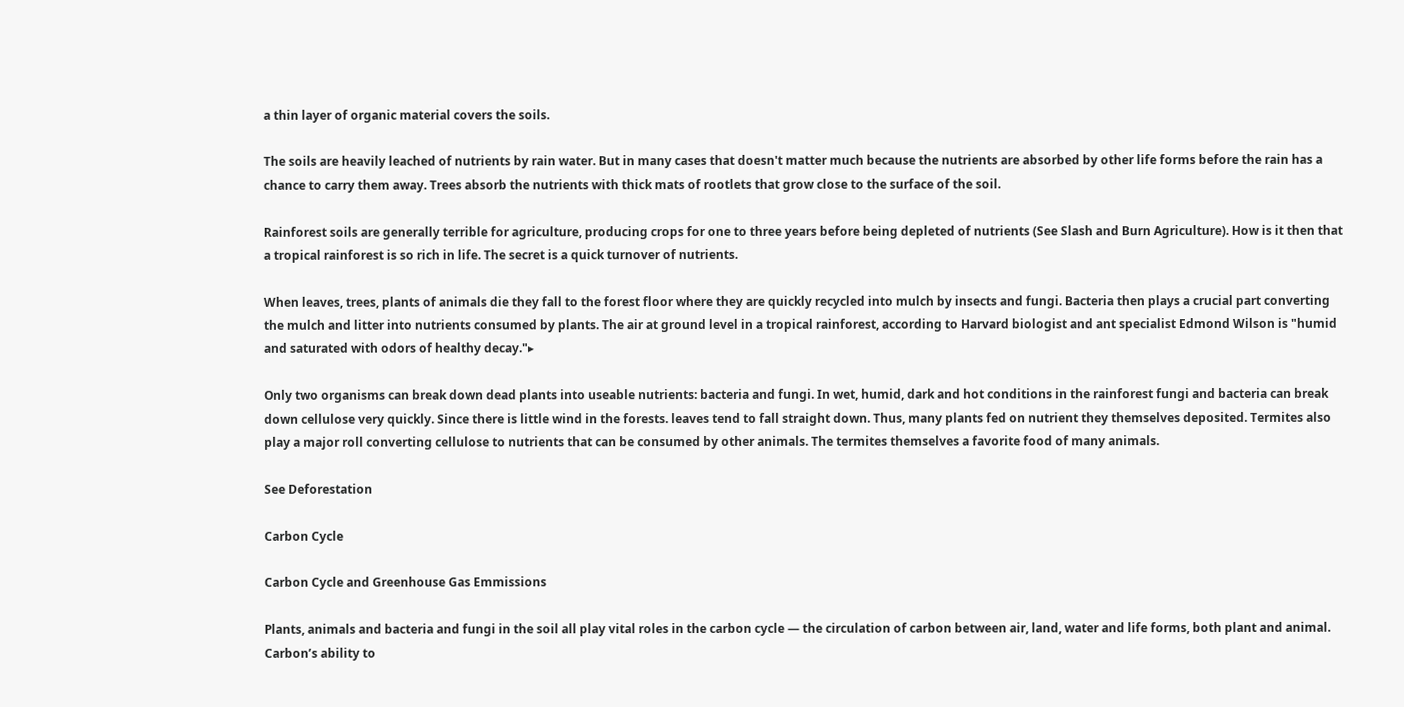a thin layer of organic material covers the soils.

The soils are heavily leached of nutrients by rain water. But in many cases that doesn't matter much because the nutrients are absorbed by other life forms before the rain has a chance to carry them away. Trees absorb the nutrients with thick mats of rootlets that grow close to the surface of the soil.

Rainforest soils are generally terrible for agriculture, producing crops for one to three years before being depleted of nutrients (See Slash and Burn Agriculture). How is it then that a tropical rainforest is so rich in life. The secret is a quick turnover of nutrients.

When leaves, trees, plants of animals die they fall to the forest floor where they are quickly recycled into mulch by insects and fungi. Bacteria then plays a crucial part converting the mulch and litter into nutrients consumed by plants. The air at ground level in a tropical rainforest, according to Harvard biologist and ant specialist Edmond Wilson is "humid and saturated with odors of healthy decay."▸

Only two organisms can break down dead plants into useable nutrients: bacteria and fungi. In wet, humid, dark and hot conditions in the rainforest fungi and bacteria can break down cellulose very quickly. Since there is little wind in the forests. leaves tend to fall straight down. Thus, many plants fed on nutrient they themselves deposited. Termites also play a major roll converting cellulose to nutrients that can be consumed by other animals. The termites themselves a favorite food of many animals.

See Deforestation

Carbon Cycle

Carbon Cycle and Greenhouse Gas Emmissions

Plants, animals and bacteria and fungi in the soil all play vital roles in the carbon cycle — the circulation of carbon between air, land, water and life forms, both plant and animal. Carbon’s ability to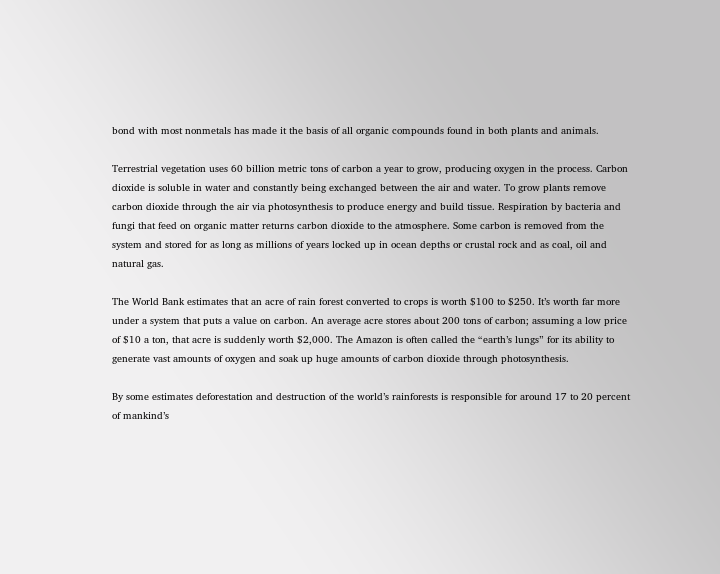bond with most nonmetals has made it the basis of all organic compounds found in both plants and animals.

Terrestrial vegetation uses 60 billion metric tons of carbon a year to grow, producing oxygen in the process. Carbon dioxide is soluble in water and constantly being exchanged between the air and water. To grow plants remove carbon dioxide through the air via photosynthesis to produce energy and build tissue. Respiration by bacteria and fungi that feed on organic matter returns carbon dioxide to the atmosphere. Some carbon is removed from the system and stored for as long as millions of years locked up in ocean depths or crustal rock and as coal, oil and natural gas.

The World Bank estimates that an acre of rain forest converted to crops is worth $100 to $250. It’s worth far more under a system that puts a value on carbon. An average acre stores about 200 tons of carbon; assuming a low price of $10 a ton, that acre is suddenly worth $2,000. The Amazon is often called the “earth’s lungs” for its ability to generate vast amounts of oxygen and soak up huge amounts of carbon dioxide through photosynthesis.

By some estimates deforestation and destruction of the world’s rainforests is responsible for around 17 to 20 percent of mankind’s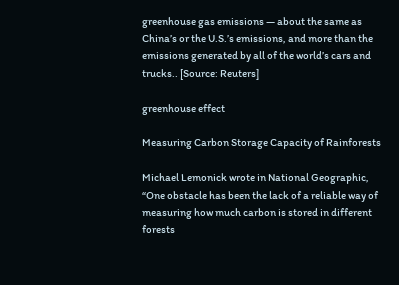greenhouse gas emissions — about the same as China’s or the U.S.’s emissions, and more than the emissions generated by all of the world’s cars and trucks.. [Source: Reuters]

greenhouse effect

Measuring Carbon Storage Capacity of Rainforests

Michael Lemonick wrote in National Geographic, “One obstacle has been the lack of a reliable way of measuring how much carbon is stored in different forests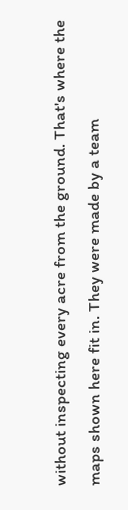without inspecting every acre from the ground. That's where the maps shown here fit in. They were made by a team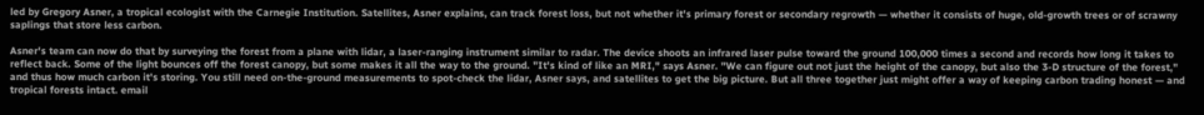led by Gregory Asner, a tropical ecologist with the Carnegie Institution. Satellites, Asner explains, can track forest loss, but not whether it's primary forest or secondary regrowth — whether it consists of huge, old-growth trees or of scrawny saplings that store less carbon.

Asner's team can now do that by surveying the forest from a plane with lidar, a laser-ranging instrument similar to radar. The device shoots an infrared laser pulse toward the ground 100,000 times a second and records how long it takes to reflect back. Some of the light bounces off the forest canopy, but some makes it all the way to the ground. "It's kind of like an MRI," says Asner. "We can figure out not just the height of the canopy, but also the 3-D structure of the forest," and thus how much carbon it's storing. You still need on-the-ground measurements to spot-check the lidar, Asner says, and satellites to get the big picture. But all three together just might offer a way of keeping carbon trading honest — and tropical forests intact. email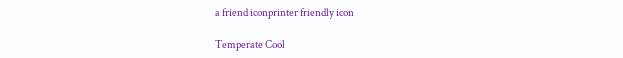a friend iconprinter friendly icon

Temperate Cool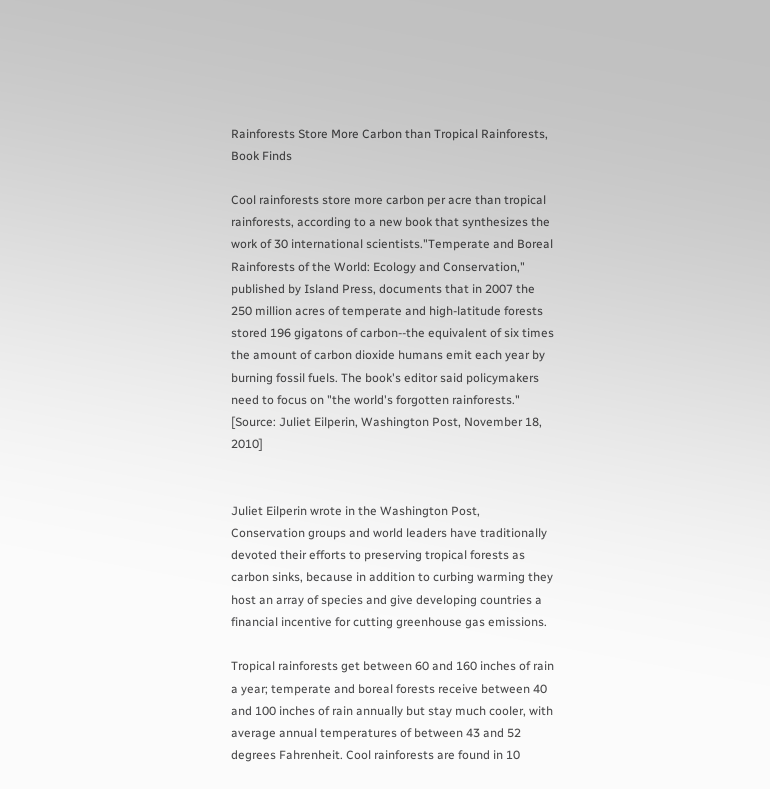Rainforests Store More Carbon than Tropical Rainforests, Book Finds

Cool rainforests store more carbon per acre than tropical rainforests, according to a new book that synthesizes the work of 30 international scientists."Temperate and Boreal Rainforests of the World: Ecology and Conservation," published by Island Press, documents that in 2007 the 250 million acres of temperate and high-latitude forests stored 196 gigatons of carbon--the equivalent of six times the amount of carbon dioxide humans emit each year by burning fossil fuels. The book's editor said policymakers need to focus on "the world's forgotten rainforests." [Source: Juliet Eilperin, Washington Post, November 18, 2010]


Juliet Eilperin wrote in the Washington Post, Conservation groups and world leaders have traditionally devoted their efforts to preserving tropical forests as carbon sinks, because in addition to curbing warming they host an array of species and give developing countries a financial incentive for cutting greenhouse gas emissions.

Tropical rainforests get between 60 and 160 inches of rain a year; temperate and boreal forests receive between 40 and 100 inches of rain annually but stay much cooler, with average annual temperatures of between 43 and 52 degrees Fahrenheit. Cool rainforests are found in 10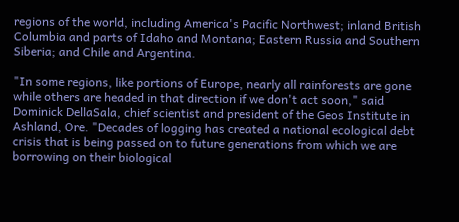regions of the world, including America's Pacific Northwest; inland British Columbia and parts of Idaho and Montana; Eastern Russia and Southern Siberia; and Chile and Argentina.

"In some regions, like portions of Europe, nearly all rainforests are gone while others are headed in that direction if we don't act soon," said Dominick DellaSala, chief scientist and president of the Geos Institute in Ashland, Ore. "Decades of logging has created a national ecological debt crisis that is being passed on to future generations from which we are borrowing on their biological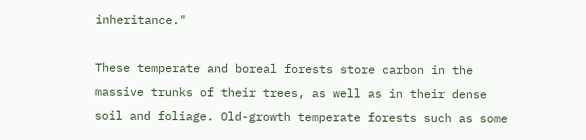inheritance."

These temperate and boreal forests store carbon in the massive trunks of their trees, as well as in their dense soil and foliage. Old-growth temperate forests such as some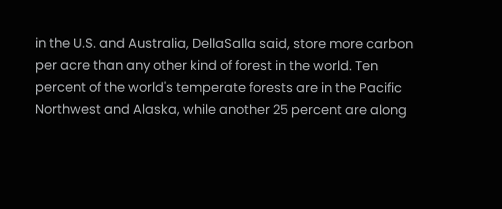in the U.S. and Australia, DellaSalla said, store more carbon per acre than any other kind of forest in the world. Ten percent of the world's temperate forests are in the Pacific Northwest and Alaska, while another 25 percent are along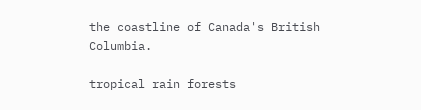the coastline of Canada's British Columbia.

tropical rain forests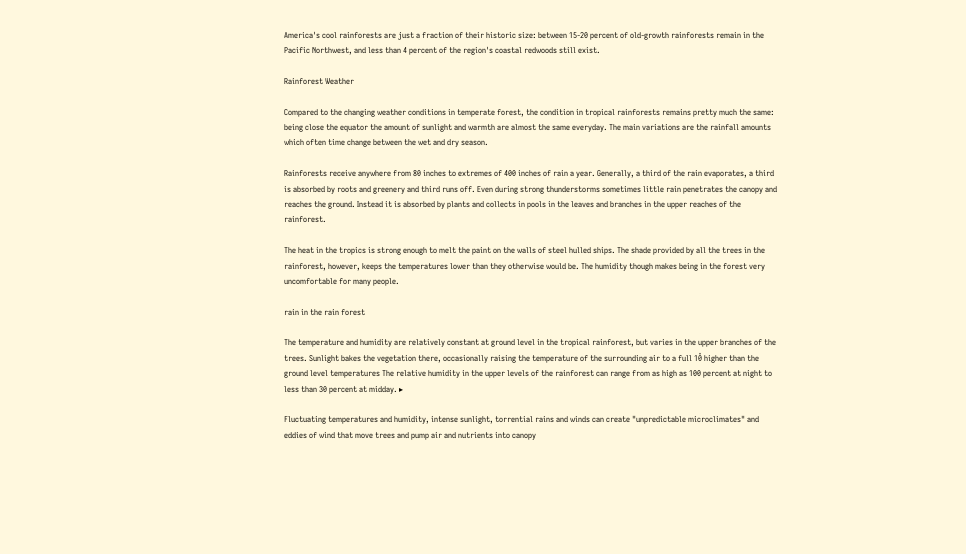America's cool rainforests are just a fraction of their historic size: between 15-20 percent of old-growth rainforests remain in the Pacific Northwest, and less than 4 percent of the region's coastal redwoods still exist.

Rainforest Weather

Compared to the changing weather conditions in temperate forest, the condition in tropical rainforests remains pretty much the same: being close the equator the amount of sunlight and warmth are almost the same everyday. The main variations are the rainfall amounts which often time change between the wet and dry season.

Rainforests receive anywhere from 80 inches to extremes of 400 inches of rain a year. Generally, a third of the rain evaporates, a third is absorbed by roots and greenery and third runs off. Even during strong thunderstorms sometimes little rain penetrates the canopy and reaches the ground. Instead it is absorbed by plants and collects in pools in the leaves and branches in the upper reaches of the rainforest.

The heat in the tropics is strong enough to melt the paint on the walls of steel hulled ships. The shade provided by all the trees in the rainforest, however, keeps the temperatures lower than they otherwise would be. The humidity though makes being in the forest very uncomfortable for many people.

rain in the rain forest

The temperature and humidity are relatively constant at ground level in the tropical rainforest, but varies in the upper branches of the trees. Sunlight bakes the vegetation there, occasionally raising the temperature of the surrounding air to a full 10̊ higher than the ground level temperatures The relative humidity in the upper levels of the rainforest can range from as high as 100 percent at night to less than 30 percent at midday. ▸

Fluctuating temperatures and humidity, intense sunlight, torrential rains and winds can create "unpredictable microclimates" and eddies of wind that move trees and pump air and nutrients into canopy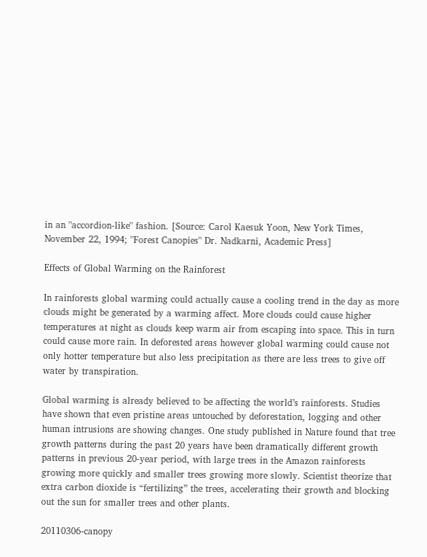in an "accordion-like" fashion. [Source: Carol Kaesuk Yoon, New York Times, November 22, 1994; "Forest Canopies" Dr. Nadkarni, Academic Press]

Effects of Global Warming on the Rainforest

In rainforests global warming could actually cause a cooling trend in the day as more clouds might be generated by a warming affect. More clouds could cause higher temperatures at night as clouds keep warm air from escaping into space. This in turn could cause more rain. In deforested areas however global warming could cause not only hotter temperature but also less precipitation as there are less trees to give off water by transpiration.

Global warming is already believed to be affecting the world’s rainforests. Studies have shown that even pristine areas untouched by deforestation, logging and other human intrusions are showing changes. One study published in Nature found that tree growth patterns during the past 20 years have been dramatically different growth patterns in previous 20-year period, with large trees in the Amazon rainforests growing more quickly and smaller trees growing more slowly. Scientist theorize that extra carbon dioxide is “fertilizing” the trees, accelerating their growth and blocking out the sun for smaller trees and other plants.

20110306-canopy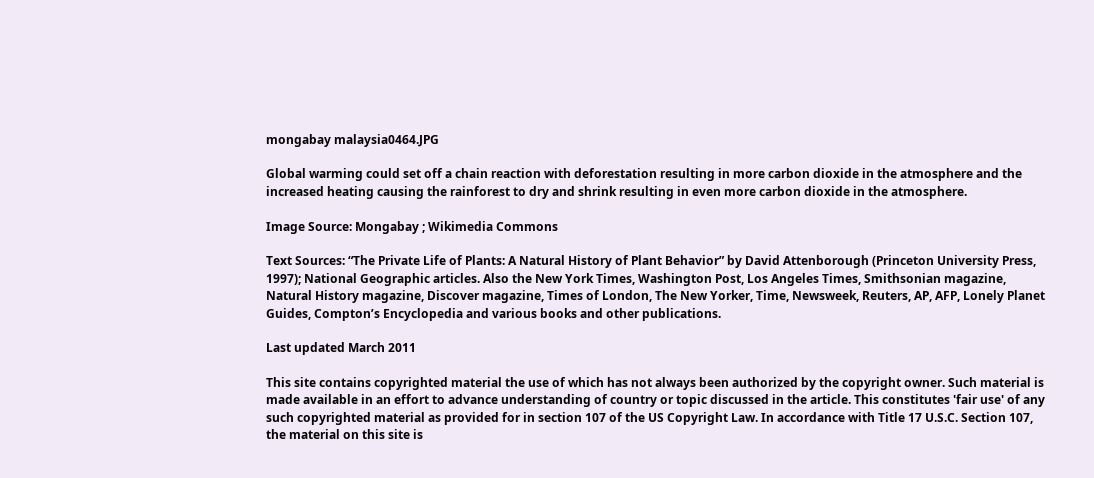mongabay malaysia0464.JPG

Global warming could set off a chain reaction with deforestation resulting in more carbon dioxide in the atmosphere and the increased heating causing the rainforest to dry and shrink resulting in even more carbon dioxide in the atmosphere.

Image Source: Mongabay ; Wikimedia Commons

Text Sources: “The Private Life of Plants: A Natural History of Plant Behavior” by David Attenborough (Princeton University Press, 1997); National Geographic articles. Also the New York Times, Washington Post, Los Angeles Times, Smithsonian magazine, Natural History magazine, Discover magazine, Times of London, The New Yorker, Time, Newsweek, Reuters, AP, AFP, Lonely Planet Guides, Compton’s Encyclopedia and various books and other publications.

Last updated March 2011

This site contains copyrighted material the use of which has not always been authorized by the copyright owner. Such material is made available in an effort to advance understanding of country or topic discussed in the article. This constitutes 'fair use' of any such copyrighted material as provided for in section 107 of the US Copyright Law. In accordance with Title 17 U.S.C. Section 107, the material on this site is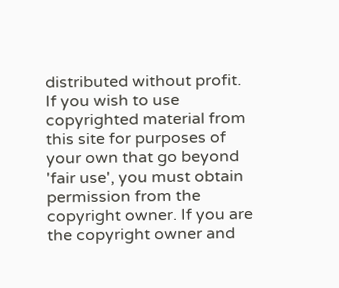distributed without profit. If you wish to use copyrighted material from this site for purposes of your own that go beyond 'fair use', you must obtain permission from the copyright owner. If you are the copyright owner and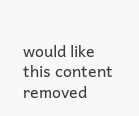would like this content removed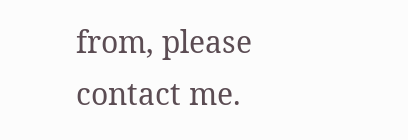from, please contact me.